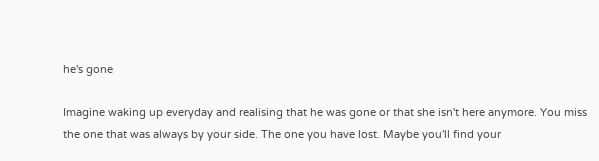he's gone

Imagine waking up everyday and realising that he was gone or that she isn't here anymore. You miss the one that was always by your side. The one you have lost. Maybe you'll find your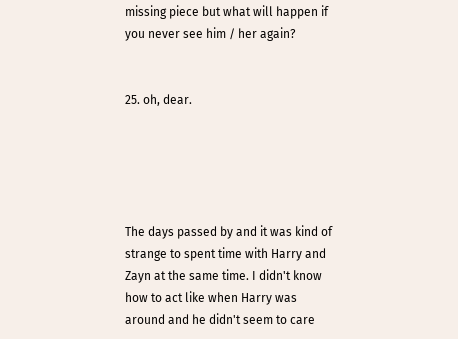missing piece but what will happen if you never see him / her again?


25. oh, dear.





The days passed by and it was kind of strange to spent time with Harry and Zayn at the same time. I didn't know how to act like when Harry was around and he didn't seem to care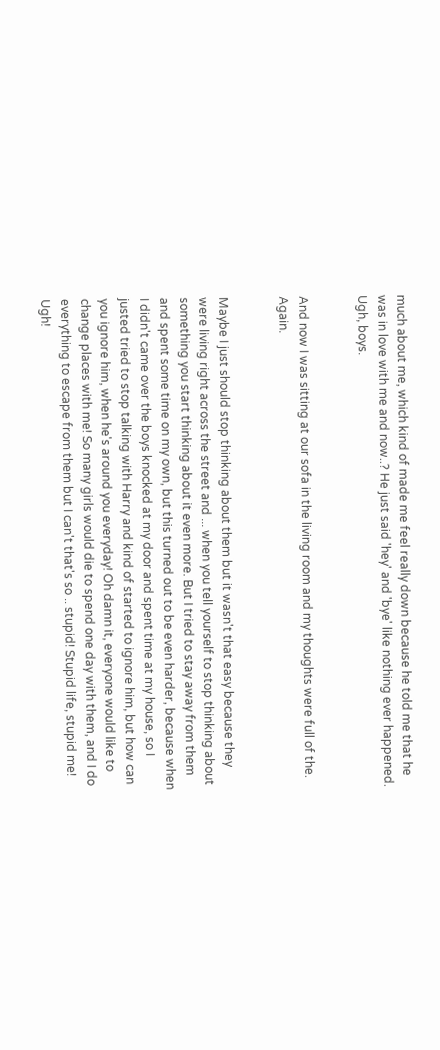much about me, which kind of made me feel really down because he told me that he was in love with me and now..? He just said 'hey' and 'bye' like nothing ever happened. Ugh, boys.


And now I was sitting at our sofa in the living room and my thoughts were full of the. Again.


Maybe I just should stop thinking about them but it wasn't that easy because they were living right across the street and ... when you tell yourself to stop thinking about something you start thinking about it even more. But I tried to stay away from them and spent some time on my own, but this turned out to be even harder, because when I didn't came over the boys knocked at my door and spent time at my house, so I justed tried to stop talking with Harry and kind of started to ignore him, but how can you ignore him, when he's around you everyday! Oh damn it, everyone would like to change places with me! So many girls would die to spend one day with them, and I do everything to escape from them but I can't that's so .. stupid! Stupid life, stupid me! Ugh!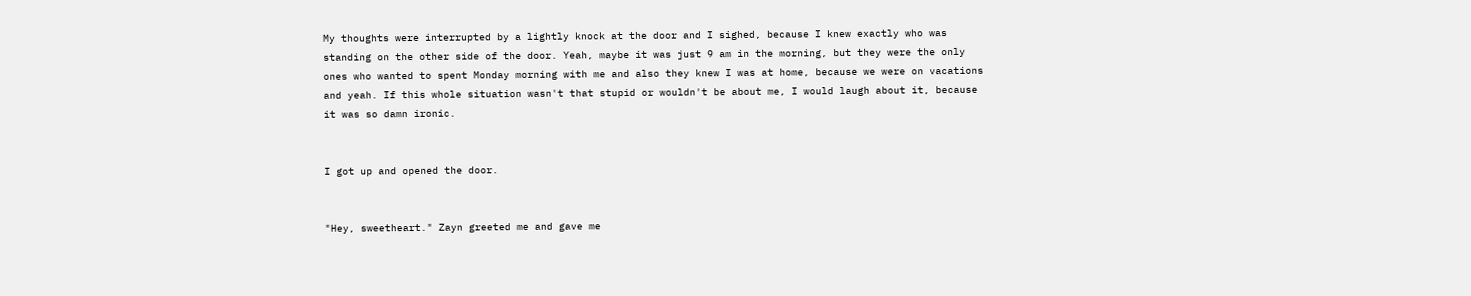My thoughts were interrupted by a lightly knock at the door and I sighed, because I knew exactly who was standing on the other side of the door. Yeah, maybe it was just 9 am in the morning, but they were the only ones who wanted to spent Monday morning with me and also they knew I was at home, because we were on vacations and yeah. If this whole situation wasn't that stupid or wouldn't be about me, I would laugh about it, because it was so damn ironic.


I got up and opened the door.


"Hey, sweetheart." Zayn greeted me and gave me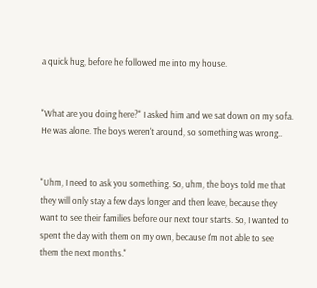a quick hug, before he followed me into my house.


"What are you doing here?" I asked him and we sat down on my sofa. He was alone. The boys weren't around, so something was wrong..


"Uhm, I need to ask you something. So, uhm, the boys told me that they will only stay a few days longer and then leave, because they want to see their families before our next tour starts. So, I wanted to spent the day with them on my own, because I'm not able to see them the next months."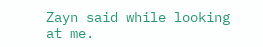Zayn said while looking at me.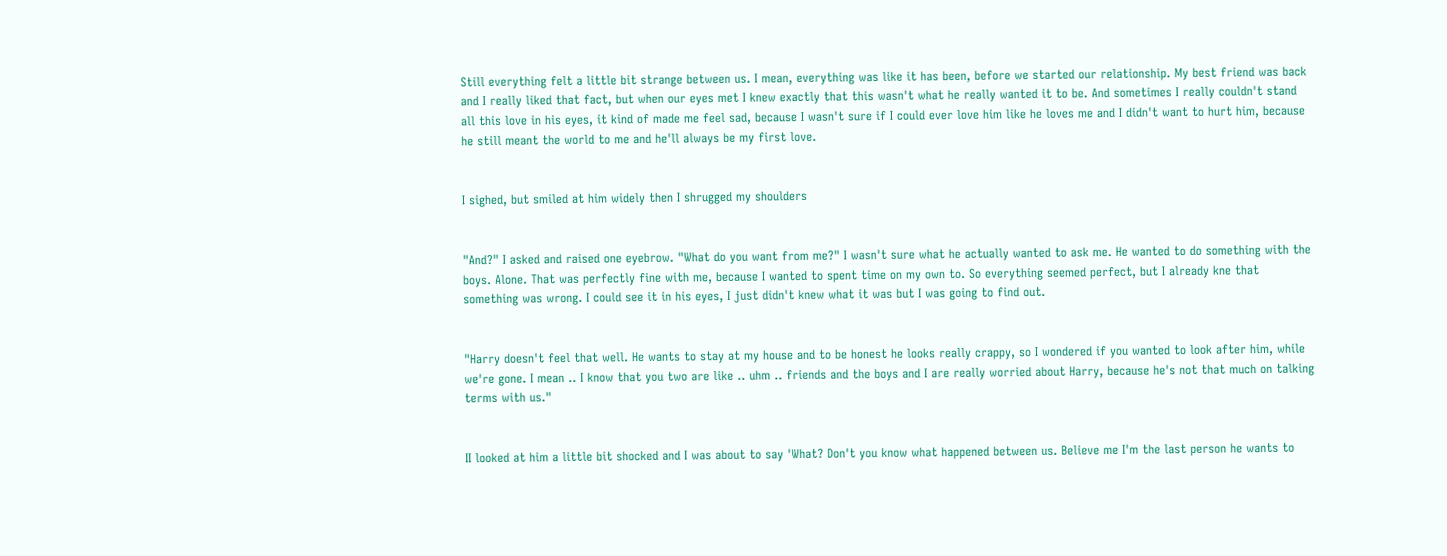Still everything felt a little bit strange between us. I mean, everything was like it has been, before we started our relationship. My best friend was back and I really liked that fact, but when our eyes met I knew exactly that this wasn't what he really wanted it to be. And sometimes I really couldn't stand all this love in his eyes, it kind of made me feel sad, because I wasn't sure if I could ever love him like he loves me and I didn't want to hurt him, because he still meant the world to me and he'll always be my first love.


I sighed, but smiled at him widely then I shrugged my shoulders


"And?" I asked and raised one eyebrow. "What do you want from me?" I wasn't sure what he actually wanted to ask me. He wanted to do something with the boys. Alone. That was perfectly fine with me, because I wanted to spent time on my own to. So everything seemed perfect, but I already kne that something was wrong. I could see it in his eyes, I just didn't knew what it was but I was going to find out.


"Harry doesn't feel that well. He wants to stay at my house and to be honest he looks really crappy, so I wondered if you wanted to look after him, while we're gone. I mean .. I know that you two are like .. uhm .. friends and the boys and I are really worried about Harry, because he's not that much on talking terms with us."


II looked at him a little bit shocked and I was about to say 'What? Don't you know what happened between us. Believe me I'm the last person he wants to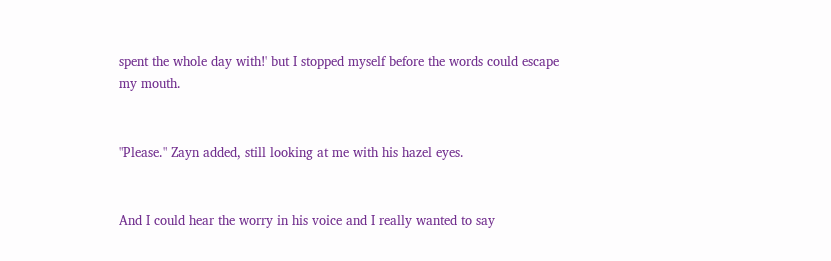spent the whole day with!' but I stopped myself before the words could escape my mouth.


"Please." Zayn added, still looking at me with his hazel eyes.


And I could hear the worry in his voice and I really wanted to say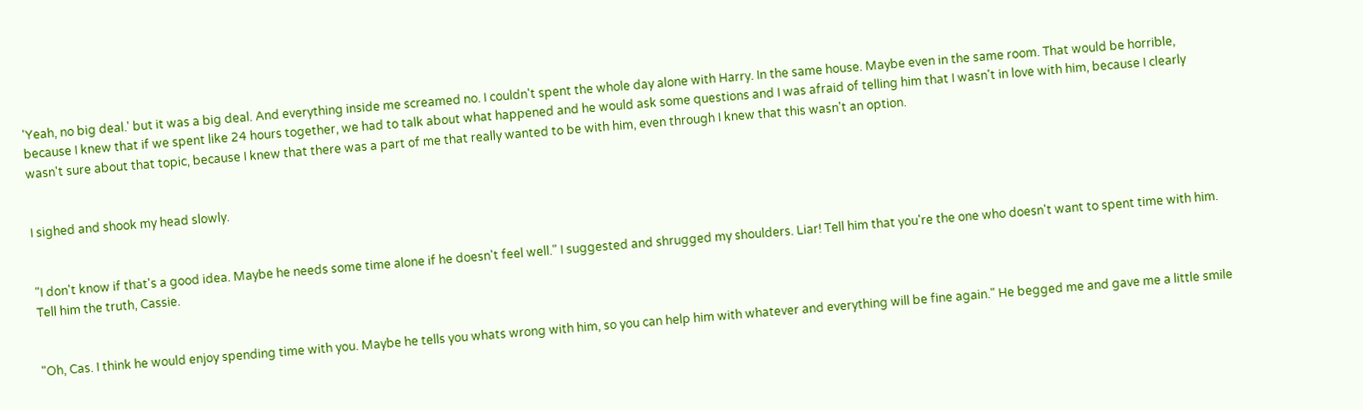'Yeah, no big deal.' but it was a big deal. And everything inside me screamed no. I couldn't spent the whole day alone with Harry. In the same house. Maybe even in the same room. That would be horrible, because I knew that if we spent like 24 hours together, we had to talk about what happened and he would ask some questions and I was afraid of telling him that I wasn't in love with him, because I clearly wasn't sure about that topic, because I knew that there was a part of me that really wanted to be with him, even through I knew that this wasn't an option.


I sighed and shook my head slowly.


"I don't know if that's a good idea. Maybe he needs some time alone if he doesn't feel well." I suggested and shrugged my shoulders. Liar! Tell him that you're the one who doesn't want to spent time with him. Tell him the truth, Cassie.


"Oh, Cas. I think he would enjoy spending time with you. Maybe he tells you whats wrong with him, so you can help him with whatever and everything will be fine again." He begged me and gave me a little smile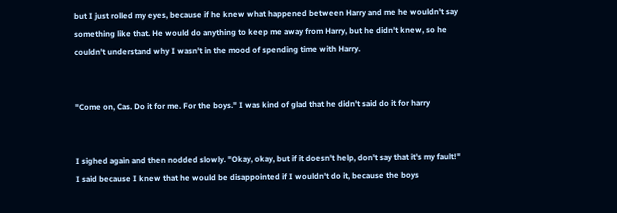but I just rolled my eyes, because if he knew what happened between Harry and me he wouldn't say something like that. He would do anything to keep me away from Harry, but he didn't knew, so he couldn't understand why I wasn't in the mood of spending time with Harry.


"Come on, Cas. Do it for me. For the boys." I was kind of glad that he didn't said do it for harry


I sighed again and then nodded slowly. "Okay, okay, but if it doesn't help, don't say that it's my fault!" I said because I knew that he would be disappointed if I wouldn't do it, because the boys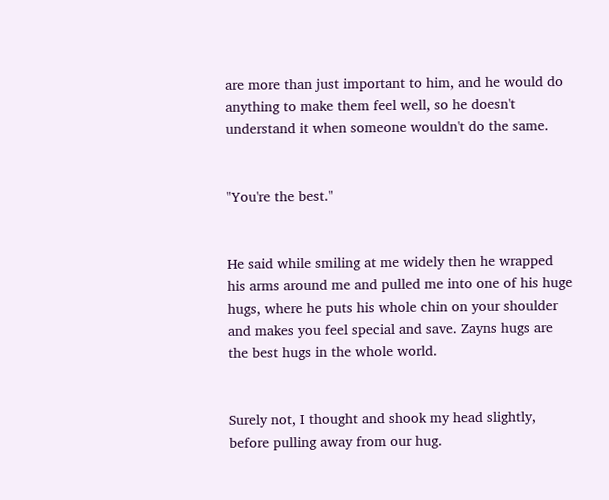are more than just important to him, and he would do anything to make them feel well, so he doesn't understand it when someone wouldn't do the same.


"You're the best."


He said while smiling at me widely then he wrapped his arms around me and pulled me into one of his huge hugs, where he puts his whole chin on your shoulder and makes you feel special and save. Zayns hugs are the best hugs in the whole world.


Surely not, I thought and shook my head slightly, before pulling away from our hug.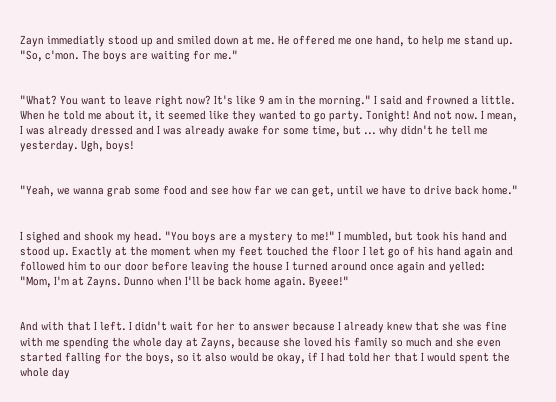Zayn immediatly stood up and smiled down at me. He offered me one hand, to help me stand up. "So, c'mon. The boys are waiting for me."


"What? You want to leave right now? It's like 9 am in the morning." I said and frowned a little. When he told me about it, it seemed like they wanted to go party. Tonight! And not now. I mean, I was already dressed and I was already awake for some time, but ... why didn't he tell me yesterday. Ugh, boys!


"Yeah, we wanna grab some food and see how far we can get, until we have to drive back home."


I sighed and shook my head. "You boys are a mystery to me!" I mumbled, but took his hand and stood up. Exactly at the moment when my feet touched the floor I let go of his hand again and followed him to our door before leaving the house I turned around once again and yelled: "Mom, I'm at Zayns. Dunno when I'll be back home again. Byeee!"


And with that I left. I didn't wait for her to answer because I already knew that she was fine with me spending the whole day at Zayns, because she loved his family so much and she even started falling for the boys, so it also would be okay, if I had told her that I would spent the whole day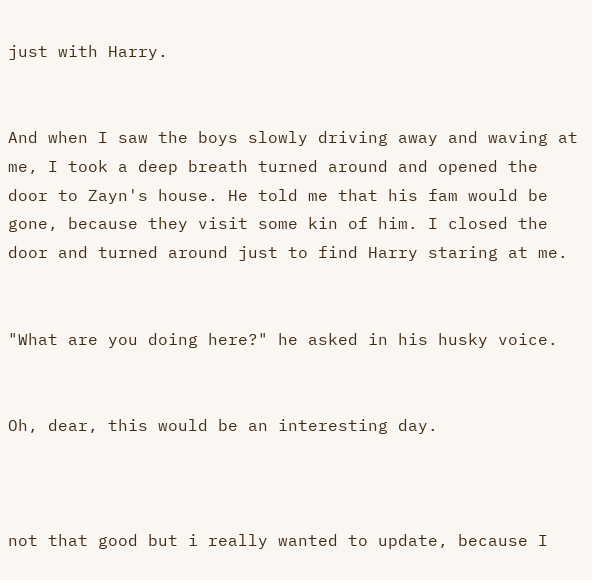just with Harry.


And when I saw the boys slowly driving away and waving at me, I took a deep breath turned around and opened the door to Zayn's house. He told me that his fam would be gone, because they visit some kin of him. I closed the door and turned around just to find Harry staring at me.


"What are you doing here?" he asked in his husky voice.


Oh, dear, this would be an interesting day.



not that good but i really wanted to update, because I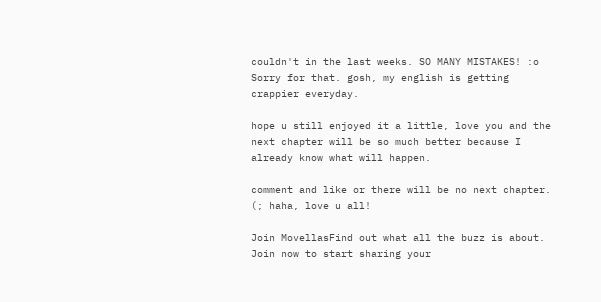couldn't in the last weeks. SO MANY MISTAKES! :o Sorry for that. gosh, my english is getting crappier everyday.

hope u still enjoyed it a little, love you and the next chapter will be so much better because I already know what will happen.

comment and like or there will be no next chapter. (; haha, love u all!

Join MovellasFind out what all the buzz is about. Join now to start sharing your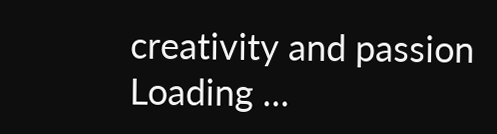creativity and passion
Loading ...